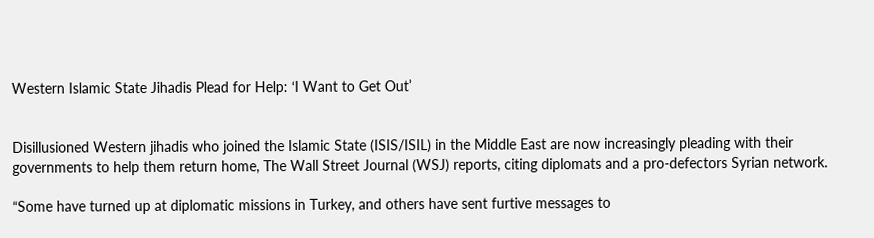Western Islamic State Jihadis Plead for Help: ‘I Want to Get Out’


Disillusioned Western jihadis who joined the Islamic State (ISIS/ISIL) in the Middle East are now increasingly pleading with their governments to help them return home, The Wall Street Journal (WSJ) reports, citing diplomats and a pro-defectors Syrian network.

“Some have turned up at diplomatic missions in Turkey, and others have sent furtive messages to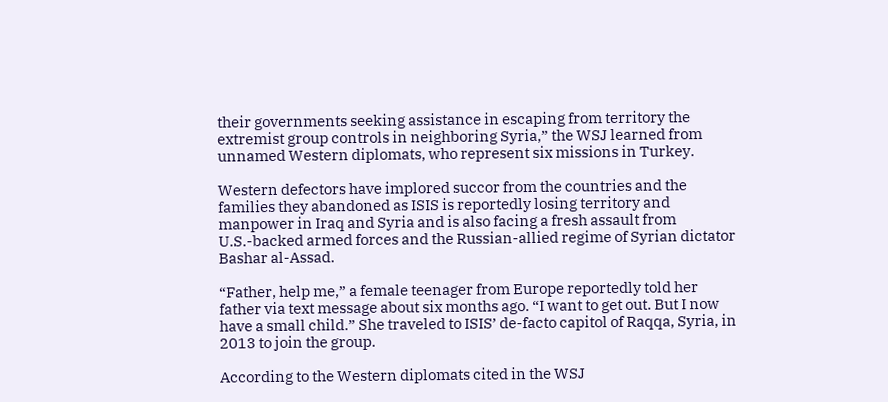their governments seeking assistance in escaping from territory the extremist group controls in neighboring Syria,” the WSJ learned from unnamed Western diplomats, who represent six missions in Turkey.

Western defectors have implored succor from the countries and the families they abandoned as ISIS is reportedly losing territory and manpower in Iraq and Syria and is also facing a fresh assault from U.S.-backed armed forces and the Russian-allied regime of Syrian dictator Bashar al-Assad.

“Father, help me,” a female teenager from Europe reportedly told her father via text message about six months ago. “I want to get out. But I now have a small child.” She traveled to ISIS’ de-facto capitol of Raqqa, Syria, in 2013 to join the group.

According to the Western diplomats cited in the WSJ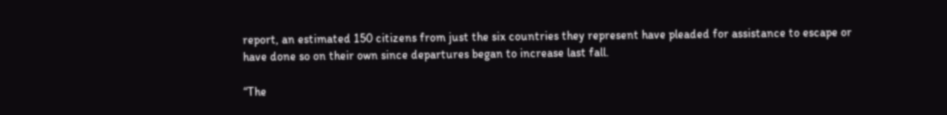report, an estimated 150 citizens from just the six countries they represent have pleaded for assistance to escape or have done so on their own since departures began to increase last fall.

“The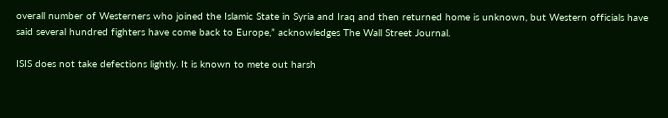overall number of Westerners who joined the Islamic State in Syria and Iraq and then returned home is unknown, but Western officials have said several hundred fighters have come back to Europe,” acknowledges The Wall Street Journal.

ISIS does not take defections lightly. It is known to mete out harsh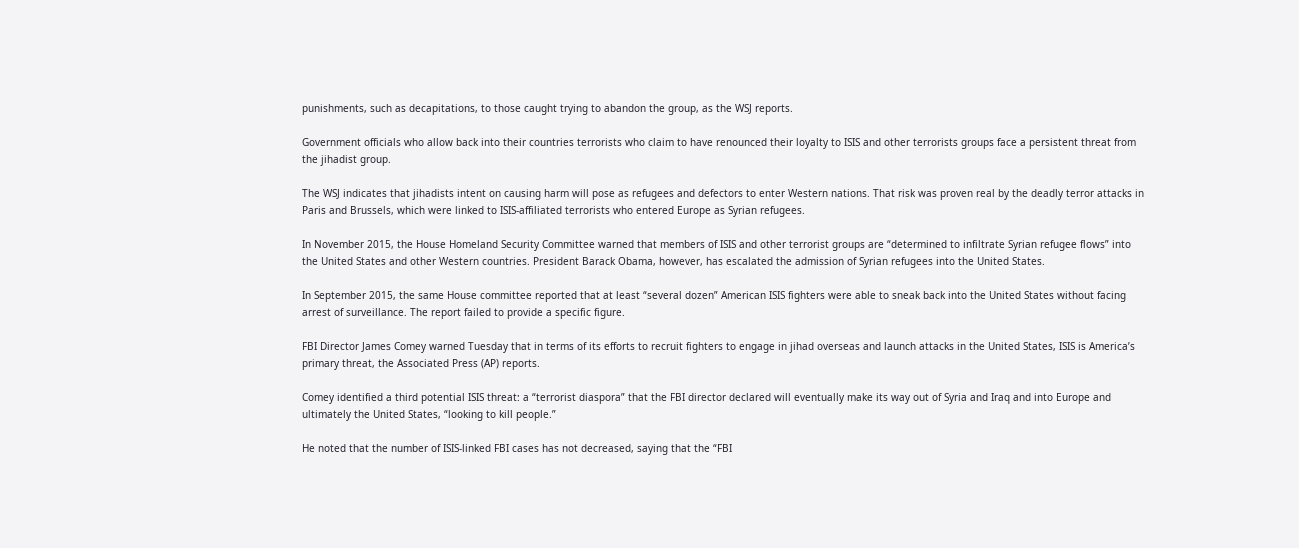punishments, such as decapitations, to those caught trying to abandon the group, as the WSJ reports.

Government officials who allow back into their countries terrorists who claim to have renounced their loyalty to ISIS and other terrorists groups face a persistent threat from the jihadist group.

The WSJ indicates that jihadists intent on causing harm will pose as refugees and defectors to enter Western nations. That risk was proven real by the deadly terror attacks in Paris and Brussels, which were linked to ISIS-affiliated terrorists who entered Europe as Syrian refugees.

In November 2015, the House Homeland Security Committee warned that members of ISIS and other terrorist groups are “determined to infiltrate Syrian refugee flows” into the United States and other Western countries. President Barack Obama, however, has escalated the admission of Syrian refugees into the United States.

In September 2015, the same House committee reported that at least “several dozen” American ISIS fighters were able to sneak back into the United States without facing arrest of surveillance. The report failed to provide a specific figure.

FBI Director James Comey warned Tuesday that in terms of its efforts to recruit fighters to engage in jihad overseas and launch attacks in the United States, ISIS is America’s primary threat, the Associated Press (AP) reports.

Comey identified a third potential ISIS threat: a “terrorist diaspora” that the FBI director declared will eventually make its way out of Syria and Iraq and into Europe and ultimately the United States, “looking to kill people.”

He noted that the number of ISIS-linked FBI cases has not decreased, saying that the “FBI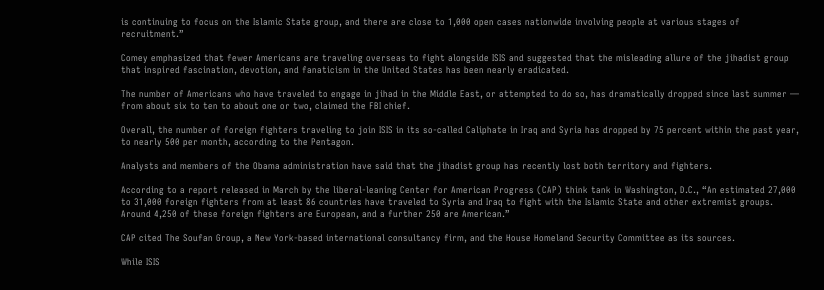is continuing to focus on the Islamic State group, and there are close to 1,000 open cases nationwide involving people at various stages of recruitment.”

Comey emphasized that fewer Americans are traveling overseas to fight alongside ISIS and suggested that the misleading allure of the jihadist group that inspired fascination, devotion, and fanaticism in the United States has been nearly eradicated.

The number of Americans who have traveled to engage in jihad in the Middle East, or attempted to do so, has dramatically dropped since last summer — from about six to ten to about one or two, claimed the FBI chief.

Overall, the number of foreign fighters traveling to join ISIS in its so-called Caliphate in Iraq and Syria has dropped by 75 percent within the past year, to nearly 500 per month, according to the Pentagon.

Analysts and members of the Obama administration have said that the jihadist group has recently lost both territory and fighters.

According to a report released in March by the liberal-leaning Center for American Progress (CAP) think tank in Washington, D.C., “An estimated 27,000 to 31,000 foreign fighters from at least 86 countries have traveled to Syria and Iraq to fight with the Islamic State and other extremist groups. Around 4,250 of these foreign fighters are European, and a further 250 are American.”

CAP cited The Soufan Group, a New York-based international consultancy firm, and the House Homeland Security Committee as its sources.

While ISIS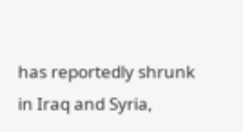has reportedly shrunk in Iraq and Syria,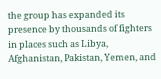the group has expanded its presence by thousands of fighters in places such as Libya, Afghanistan, Pakistan, Yemen, and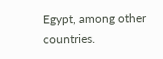Egypt, among other countries.